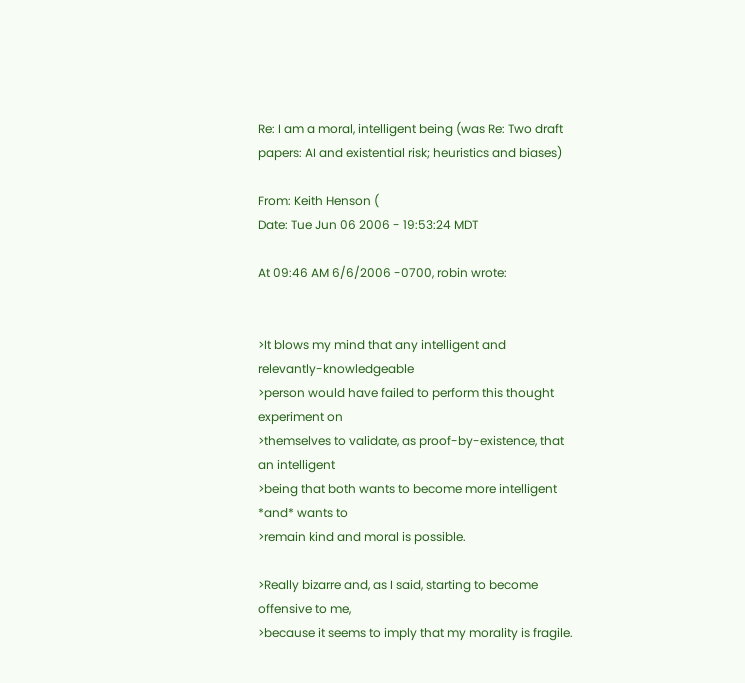Re: I am a moral, intelligent being (was Re: Two draft papers: AI and existential risk; heuristics and biases)

From: Keith Henson (
Date: Tue Jun 06 2006 - 19:53:24 MDT

At 09:46 AM 6/6/2006 -0700, robin wrote:


>It blows my mind that any intelligent and relevantly-knowledgeable
>person would have failed to perform this thought experiment on
>themselves to validate, as proof-by-existence, that an intelligent
>being that both wants to become more intelligent *and* wants to
>remain kind and moral is possible.

>Really bizarre and, as I said, starting to become offensive to me,
>because it seems to imply that my morality is fragile.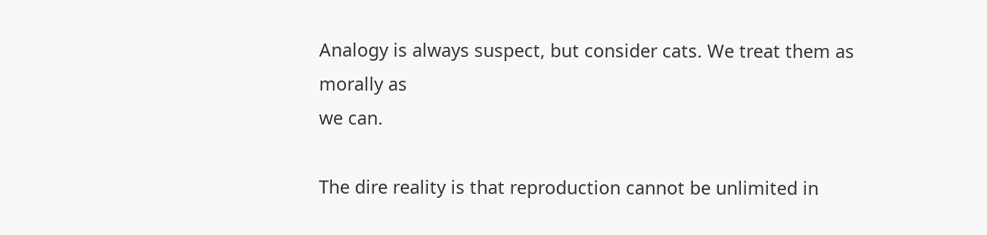Analogy is always suspect, but consider cats. We treat them as morally as
we can.

The dire reality is that reproduction cannot be unlimited in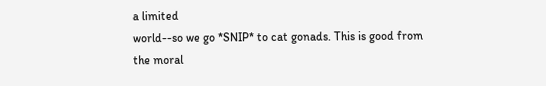a limited
world--so we go *SNIP* to cat gonads. This is good from the moral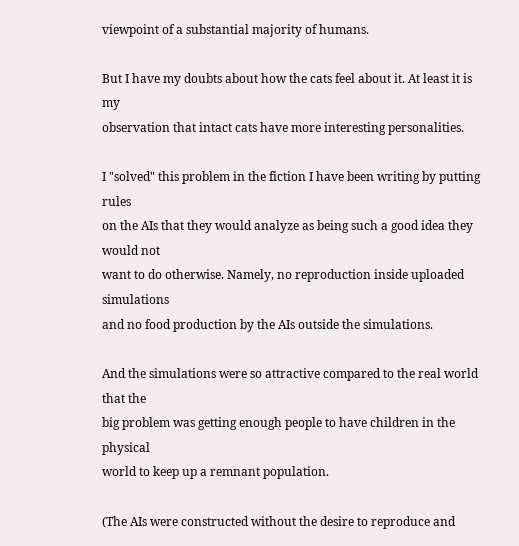viewpoint of a substantial majority of humans.

But I have my doubts about how the cats feel about it. At least it is my
observation that intact cats have more interesting personalities.

I "solved" this problem in the fiction I have been writing by putting rules
on the AIs that they would analyze as being such a good idea they would not
want to do otherwise. Namely, no reproduction inside uploaded simulations
and no food production by the AIs outside the simulations.

And the simulations were so attractive compared to the real world that the
big problem was getting enough people to have children in the physical
world to keep up a remnant population.

(The AIs were constructed without the desire to reproduce and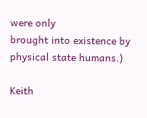were only
brought into existence by physical state humans.)

Keith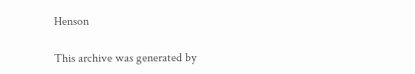Henson

This archive was generated by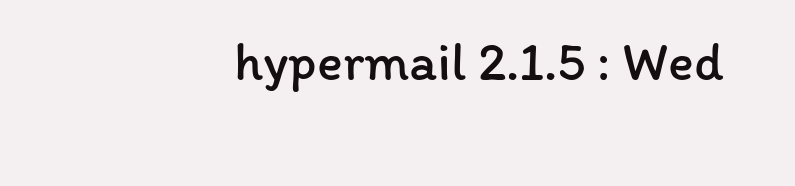hypermail 2.1.5 : Wed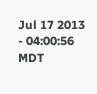Jul 17 2013 - 04:00:56 MDT